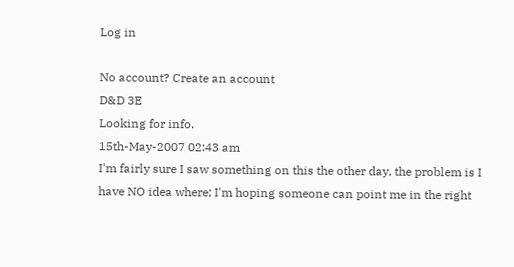Log in

No account? Create an account
D&D 3E
Looking for info.
15th-May-2007 02:43 am
I'm fairly sure I saw something on this the other day, the problem is I have NO idea where; I'm hoping someone can point me in the right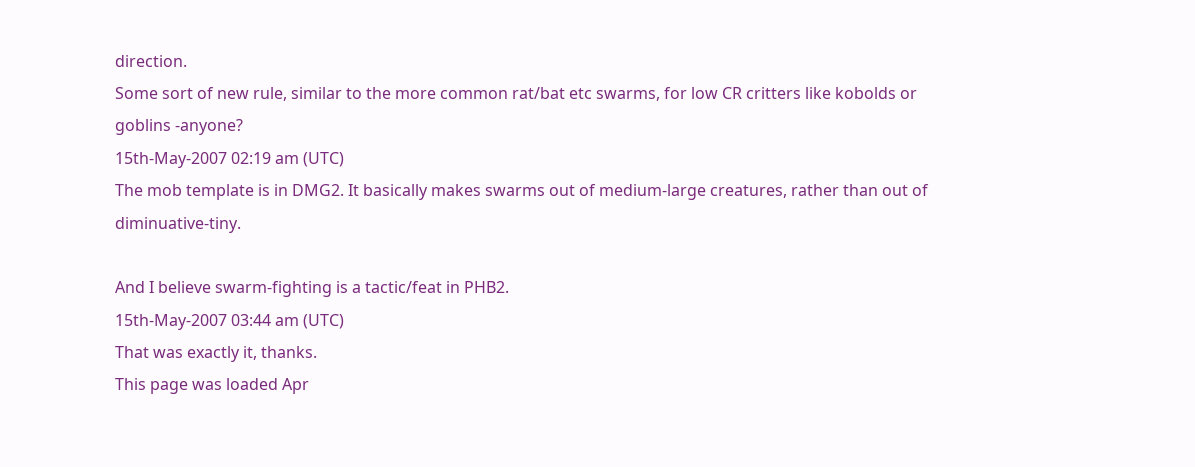direction.
Some sort of new rule, similar to the more common rat/bat etc swarms, for low CR critters like kobolds or goblins -anyone?
15th-May-2007 02:19 am (UTC)
The mob template is in DMG2. It basically makes swarms out of medium-large creatures, rather than out of diminuative-tiny.

And I believe swarm-fighting is a tactic/feat in PHB2.
15th-May-2007 03:44 am (UTC)
That was exactly it, thanks.
This page was loaded Apr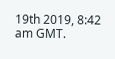19th 2019, 8:42 am GMT.